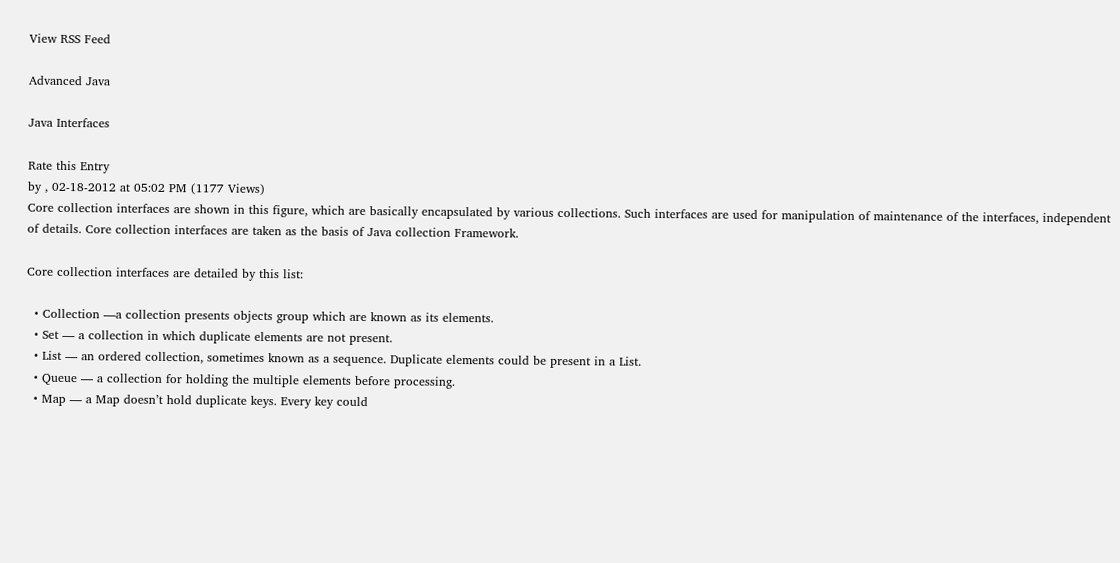View RSS Feed

Advanced Java

Java Interfaces

Rate this Entry
by , 02-18-2012 at 05:02 PM (1177 Views)
Core collection interfaces are shown in this figure, which are basically encapsulated by various collections. Such interfaces are used for manipulation of maintenance of the interfaces, independent of details. Core collection interfaces are taken as the basis of Java collection Framework.

Core collection interfaces are detailed by this list:

  • Collection —a collection presents objects group which are known as its elements.
  • Set — a collection in which duplicate elements are not present.
  • List — an ordered collection, sometimes known as a sequence. Duplicate elements could be present in a List.
  • Queue — a collection for holding the multiple elements before processing.
  • Map — a Map doesn’t hold duplicate keys. Every key could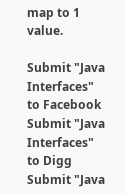map to 1 value.

Submit "Java Interfaces" to Facebook Submit "Java Interfaces" to Digg Submit "Java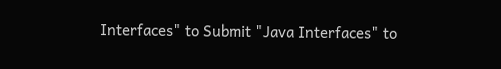Interfaces" to Submit "Java Interfaces" to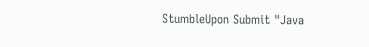StumbleUpon Submit "Java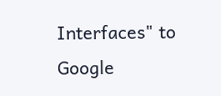Interfaces" to Google